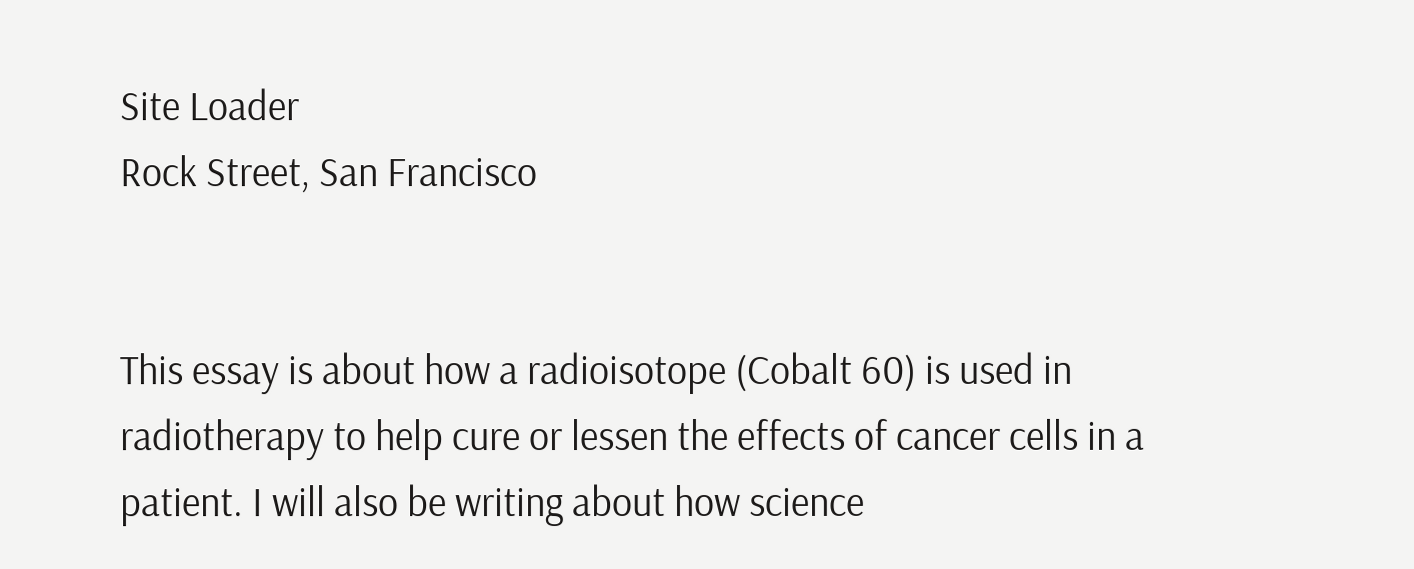Site Loader
Rock Street, San Francisco


This essay is about how a radioisotope (Cobalt 60) is used in radiotherapy to help cure or lessen the effects of cancer cells in a patient. I will also be writing about how science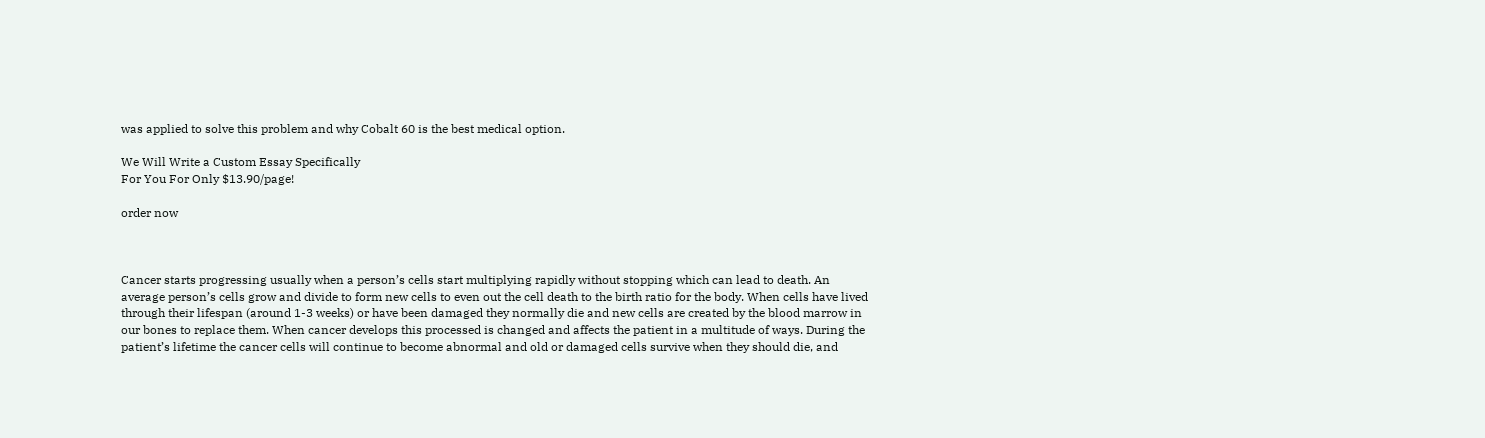was applied to solve this problem and why Cobalt 60 is the best medical option.

We Will Write a Custom Essay Specifically
For You For Only $13.90/page!

order now



Cancer starts progressing usually when a person’s cells start multiplying rapidly without stopping which can lead to death. An average person’s cells grow and divide to form new cells to even out the cell death to the birth ratio for the body. When cells have lived through their lifespan (around 1-3 weeks) or have been damaged they normally die and new cells are created by the blood marrow in our bones to replace them. When cancer develops this processed is changed and affects the patient in a multitude of ways. During the patient’s lifetime the cancer cells will continue to become abnormal and old or damaged cells survive when they should die, and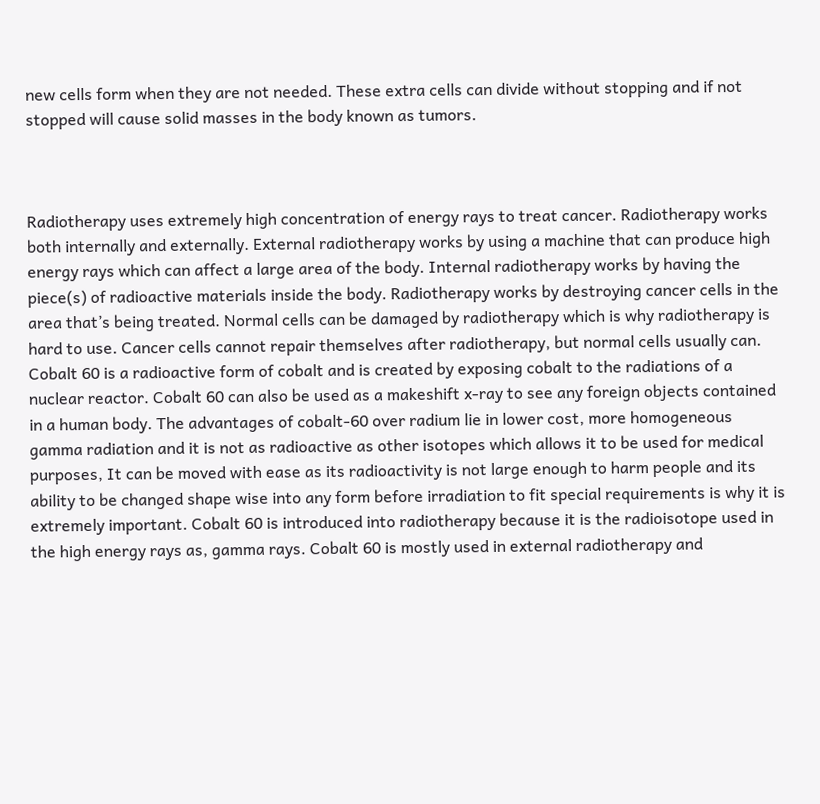new cells form when they are not needed. These extra cells can divide without stopping and if not stopped will cause solid masses in the body known as tumors.



Radiotherapy uses extremely high concentration of energy rays to treat cancer. Radiotherapy works both internally and externally. External radiotherapy works by using a machine that can produce high energy rays which can affect a large area of the body. Internal radiotherapy works by having the piece(s) of radioactive materials inside the body. Radiotherapy works by destroying cancer cells in the area that’s being treated. Normal cells can be damaged by radiotherapy which is why radiotherapy is hard to use. Cancer cells cannot repair themselves after radiotherapy, but normal cells usually can. Cobalt 60 is a radioactive form of cobalt and is created by exposing cobalt to the radiations of a nuclear reactor. Cobalt 60 can also be used as a makeshift x-ray to see any foreign objects contained in a human body. The advantages of cobalt-60 over radium lie in lower cost, more homogeneous gamma radiation and it is not as radioactive as other isotopes which allows it to be used for medical purposes, It can be moved with ease as its radioactivity is not large enough to harm people and its ability to be changed shape wise into any form before irradiation to fit special requirements is why it is extremely important. Cobalt 60 is introduced into radiotherapy because it is the radioisotope used in the high energy rays as, gamma rays. Cobalt 60 is mostly used in external radiotherapy and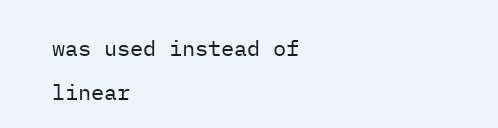was used instead of linear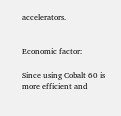accelerators.


Economic factor:

Since using Cobalt 60 is more efficient and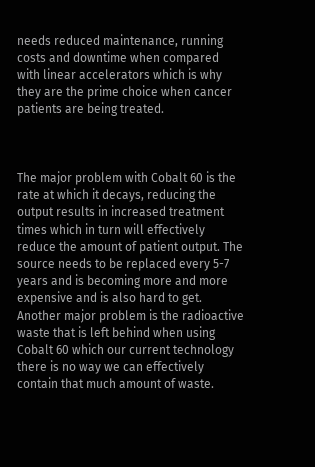needs reduced maintenance, running costs and downtime when compared with linear accelerators which is why they are the prime choice when cancer patients are being treated.



The major problem with Cobalt 60 is the rate at which it decays, reducing the output results in increased treatment times which in turn will effectively reduce the amount of patient output. The source needs to be replaced every 5-7 years and is becoming more and more expensive and is also hard to get. Another major problem is the radioactive waste that is left behind when using Cobalt 60 which our current technology there is no way we can effectively contain that much amount of waste.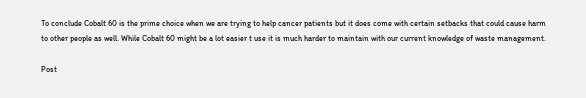To conclude Cobalt 60 is the prime choice when we are trying to help cancer patients but it does come with certain setbacks that could cause harm to other people as well. While Cobalt 60 might be a lot easier t use it is much harder to maintain with our current knowledge of waste management.

Post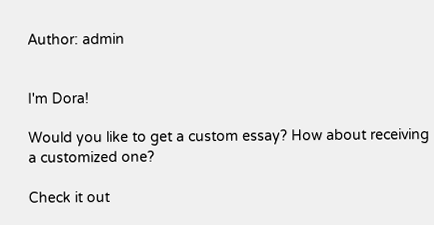Author: admin


I'm Dora!

Would you like to get a custom essay? How about receiving a customized one?

Check it out